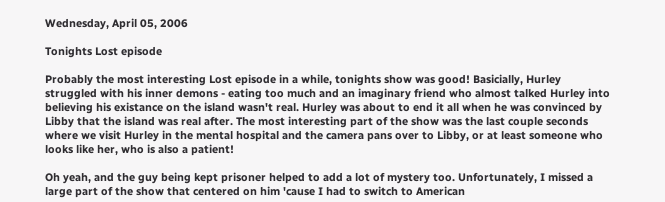Wednesday, April 05, 2006

Tonights Lost episode

Probably the most interesting Lost episode in a while, tonights show was good! Basicially, Hurley struggled with his inner demons - eating too much and an imaginary friend who almost talked Hurley into believing his existance on the island wasn't real. Hurley was about to end it all when he was convinced by Libby that the island was real after. The most interesting part of the show was the last couple seconds where we visit Hurley in the mental hospital and the camera pans over to Libby, or at least someone who looks like her, who is also a patient!

Oh yeah, and the guy being kept prisoner helped to add a lot of mystery too. Unfortunately, I missed a large part of the show that centered on him 'cause I had to switch to American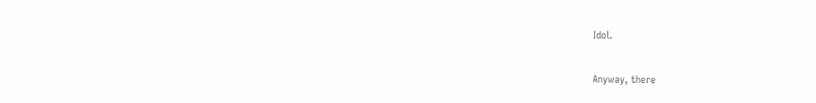Idol.

Anyway, there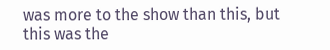was more to the show than this, but this was the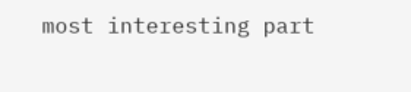most interesting part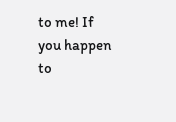to me! If you happen to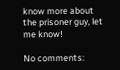know more about the prisoner guy, let me know!

No comments: